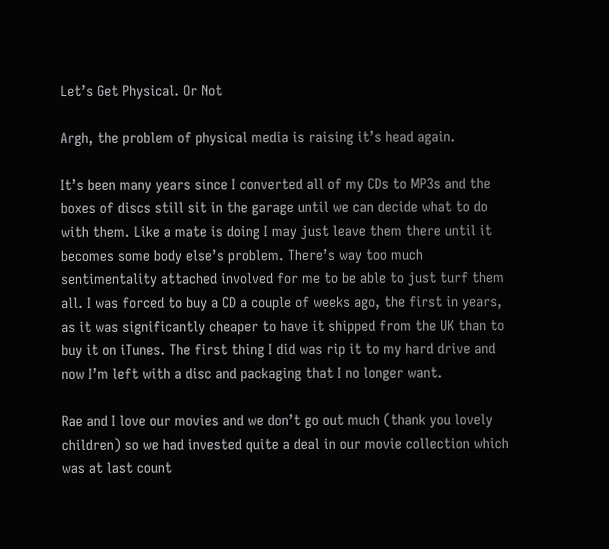Let’s Get Physical. Or Not

Argh, the problem of physical media is raising it’s head again.

It’s been many years since I converted all of my CDs to MP3s and the boxes of discs still sit in the garage until we can decide what to do with them. Like a mate is doing I may just leave them there until it becomes some body else’s problem. There’s way too much sentimentality attached involved for me to be able to just turf them all. I was forced to buy a CD a couple of weeks ago, the first in years, as it was significantly cheaper to have it shipped from the UK than to buy it on iTunes. The first thing I did was rip it to my hard drive and now I’m left with a disc and packaging that I no longer want.

Rae and I love our movies and we don’t go out much (thank you lovely children) so we had invested quite a deal in our movie collection which was at last count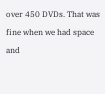over 450 DVDs. That was fine when we had space and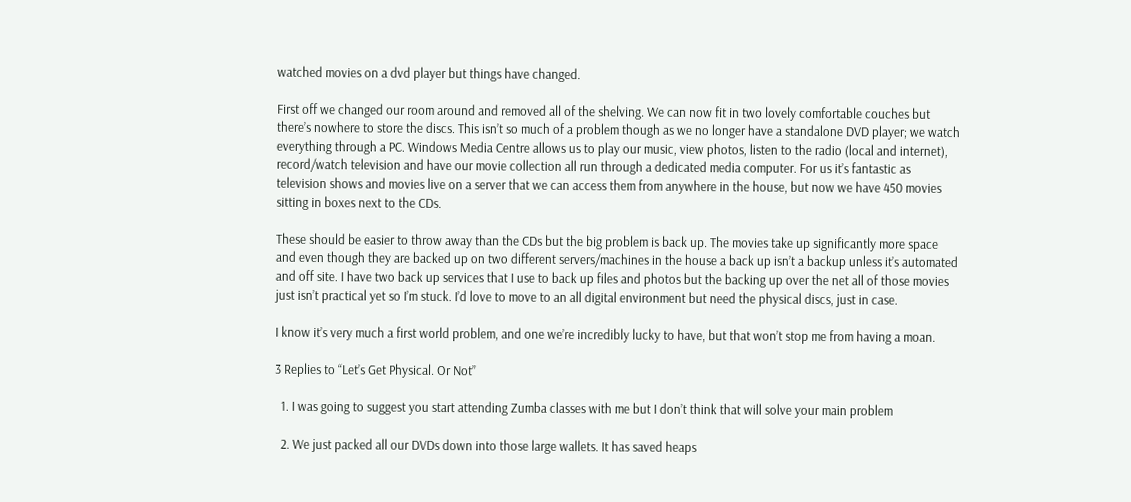watched movies on a dvd player but things have changed.

First off we changed our room around and removed all of the shelving. We can now fit in two lovely comfortable couches but there’s nowhere to store the discs. This isn’t so much of a problem though as we no longer have a standalone DVD player; we watch everything through a PC. Windows Media Centre allows us to play our music, view photos, listen to the radio (local and internet), record/watch television and have our movie collection all run through a dedicated media computer. For us it’s fantastic as television shows and movies live on a server that we can access them from anywhere in the house, but now we have 450 movies sitting in boxes next to the CDs.

These should be easier to throw away than the CDs but the big problem is back up. The movies take up significantly more space and even though they are backed up on two different servers/machines in the house a back up isn’t a backup unless it’s automated and off site. I have two back up services that I use to back up files and photos but the backing up over the net all of those movies just isn’t practical yet so I’m stuck. I’d love to move to an all digital environment but need the physical discs, just in case.

I know it’s very much a first world problem, and one we’re incredibly lucky to have, but that won’t stop me from having a moan.

3 Replies to “Let’s Get Physical. Or Not”

  1. I was going to suggest you start attending Zumba classes with me but I don’t think that will solve your main problem

  2. We just packed all our DVDs down into those large wallets. It has saved heaps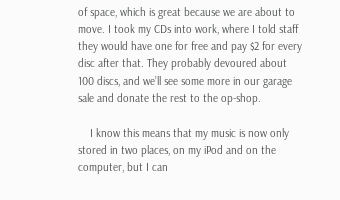of space, which is great because we are about to move. I took my CDs into work, where I told staff they would have one for free and pay $2 for every disc after that. They probably devoured about 100 discs, and we’ll see some more in our garage sale and donate the rest to the op-shop.

    I know this means that my music is now only stored in two places, on my iPod and on the computer, but I can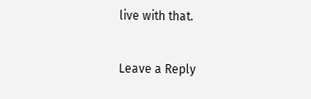live with that.

Leave a Reply